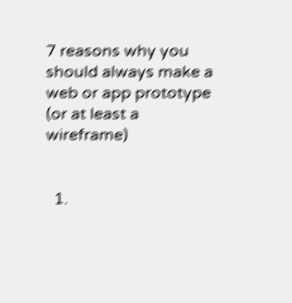7 reasons why you should always make a web or app prototype (or at least a wireframe)


  1.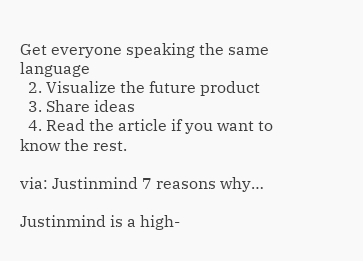Get everyone speaking the same language
  2. Visualize the future product
  3. Share ideas
  4. Read the article if you want to know the rest.

via: Justinmind 7 reasons why…

Justinmind is a high-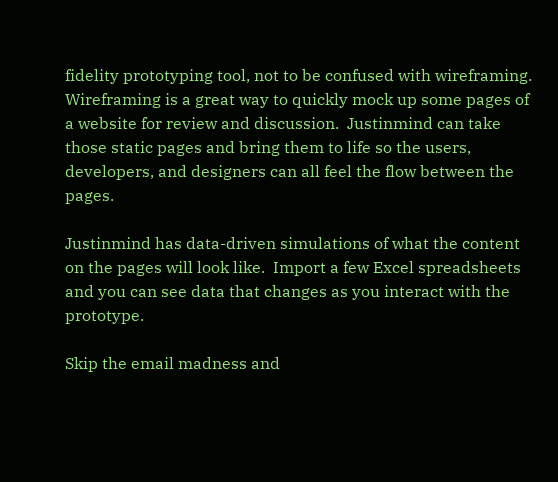fidelity prototyping tool, not to be confused with wireframing.  Wireframing is a great way to quickly mock up some pages of a website for review and discussion.  Justinmind can take those static pages and bring them to life so the users, developers, and designers can all feel the flow between the pages.

Justinmind has data-driven simulations of what the content on the pages will look like.  Import a few Excel spreadsheets and you can see data that changes as you interact with the prototype.

Skip the email madness and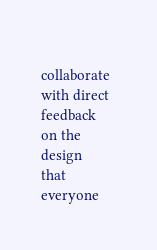collaborate with direct feedback on the design that everyone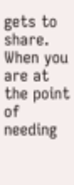gets to share.  When you are at the point of needing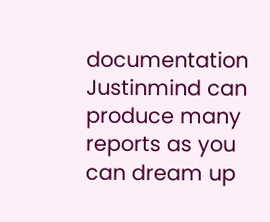documentation Justinmind can produce many reports as you can dream up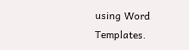using Word Templates.